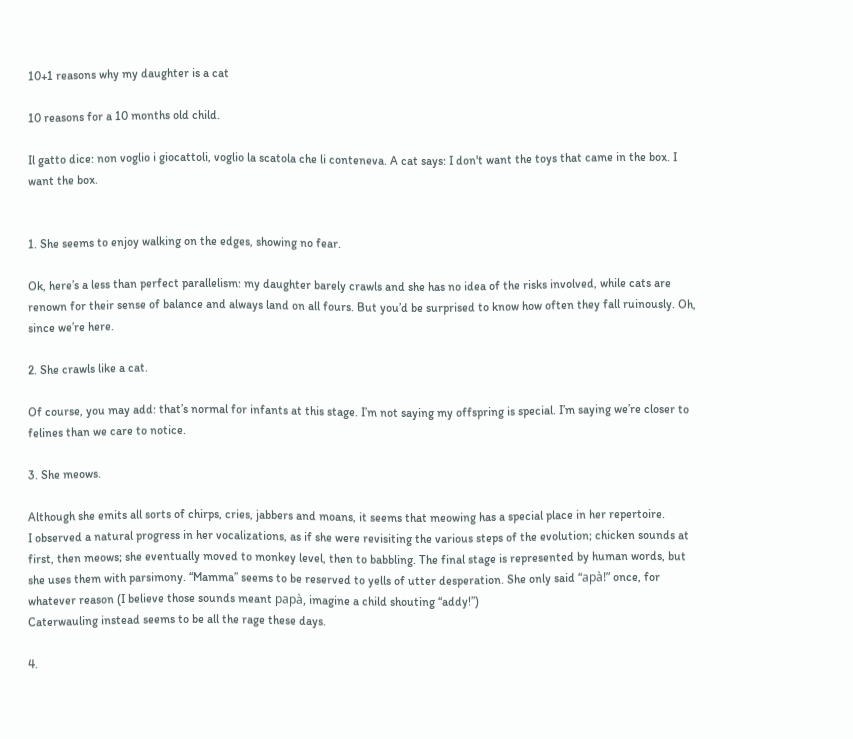10+1 reasons why my daughter is a cat

10 reasons for a 10 months old child.

Il gatto dice: non voglio i giocattoli, voglio la scatola che li conteneva. A cat says: I don't want the toys that came in the box. I want the box.


1. She seems to enjoy walking on the edges, showing no fear.

Ok, here’s a less than perfect parallelism: my daughter barely crawls and she has no idea of the risks involved, while cats are renown for their sense of balance and always land on all fours. But you’d be surprised to know how often they fall ruinously. Oh, since we’re here.

2. She crawls like a cat.

Of course, you may add: that’s normal for infants at this stage. I’m not saying my offspring is special. I’m saying we’re closer to felines than we care to notice.

3. She meows.

Although she emits all sorts of chirps, cries, jabbers and moans, it seems that meowing has a special place in her repertoire.
I observed a natural progress in her vocalizations, as if she were revisiting the various steps of the evolution; chicken sounds at first, then meows; she eventually moved to monkey level, then to babbling. The final stage is represented by human words, but she uses them with parsimony. “Mamma” seems to be reserved to yells of utter desperation. She only said “apà!” once, for whatever reason (I believe those sounds meant papà, imagine a child shouting “addy!”)
Caterwauling instead seems to be all the rage these days.

4.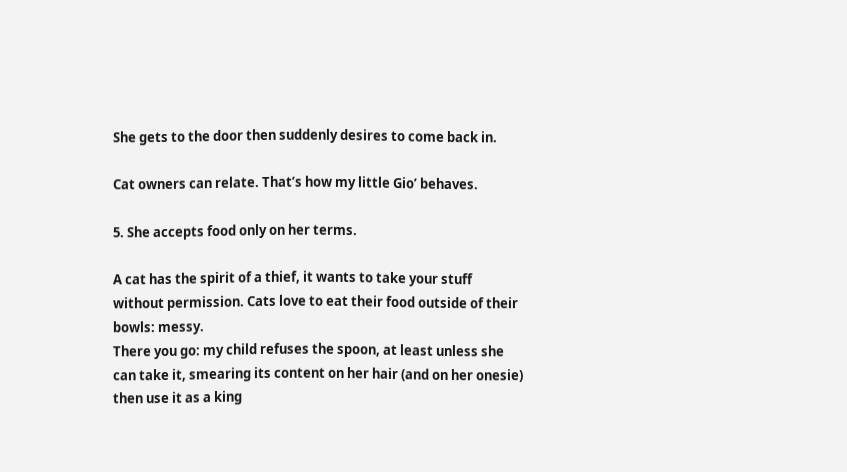She gets to the door then suddenly desires to come back in.

Cat owners can relate. That’s how my little Gio’ behaves.

5. She accepts food only on her terms.

A cat has the spirit of a thief, it wants to take your stuff without permission. Cats love to eat their food outside of their bowls: messy.
There you go: my child refuses the spoon, at least unless she can take it, smearing its content on her hair (and on her onesie) then use it as a king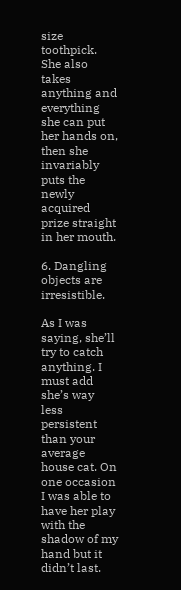size toothpick.
She also takes anything and everything she can put her hands on, then she invariably puts the newly acquired prize straight in her mouth.

6. Dangling objects are irresistible.

As I was saying, she’ll try to catch anything. I must add she’s way less persistent than your average house cat. On one occasion I was able to have her play with the shadow of my hand but it didn’t last.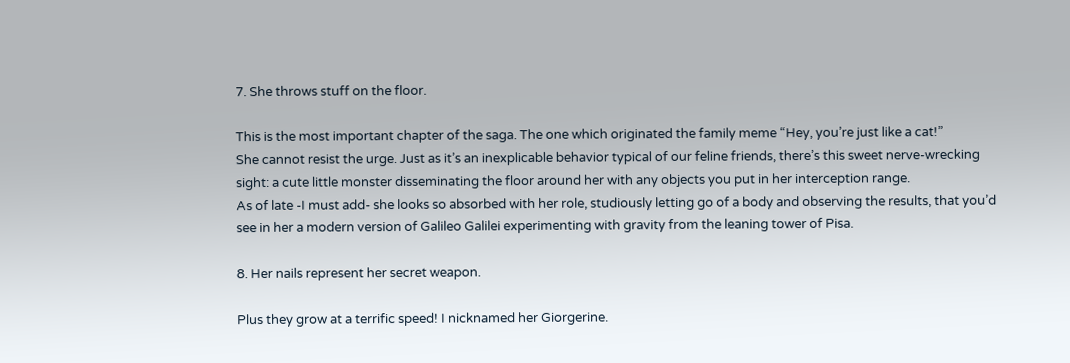7. She throws stuff on the floor.

This is the most important chapter of the saga. The one which originated the family meme “Hey, you’re just like a cat!”
She cannot resist the urge. Just as it’s an inexplicable behavior typical of our feline friends, there’s this sweet nerve-wrecking sight: a cute little monster disseminating the floor around her with any objects you put in her interception range.
As of late -I must add- she looks so absorbed with her role, studiously letting go of a body and observing the results, that you’d see in her a modern version of Galileo Galilei experimenting with gravity from the leaning tower of Pisa.

8. Her nails represent her secret weapon.

Plus they grow at a terrific speed! I nicknamed her Giorgerine.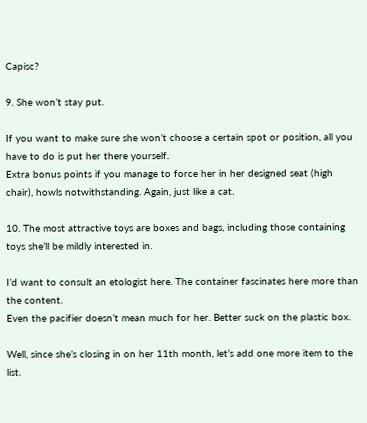Capisc?

9. She won’t stay put.

If you want to make sure she won’t choose a certain spot or position, all you have to do is put her there yourself.
Extra bonus points if you manage to force her in her designed seat (high chair), howls notwithstanding. Again, just like a cat.

10. The most attractive toys are boxes and bags, including those containing toys she’ll be mildly interested in.

I’d want to consult an etologist here. The container fascinates here more than the content.
Even the pacifier doesn’t mean much for her. Better suck on the plastic box.

Well, since she’s closing in on her 11th month, let’s add one more item to the list.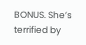BONUS. She’s terrified by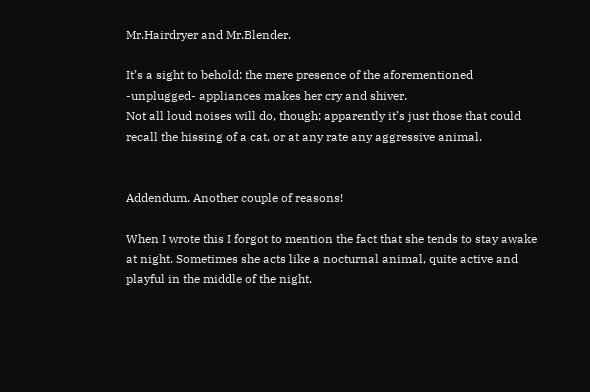Mr.Hairdryer and Mr.Blender.

It’s a sight to behold: the mere presence of the aforementioned -unplugged- appliances makes her cry and shiver.
Not all loud noises will do, though; apparently it’s just those that could recall the hissing of a cat, or at any rate any aggressive animal.


Addendum. Another couple of reasons!

When I wrote this I forgot to mention the fact that she tends to stay awake at night. Sometimes she acts like a nocturnal animal, quite active and playful in the middle of the night.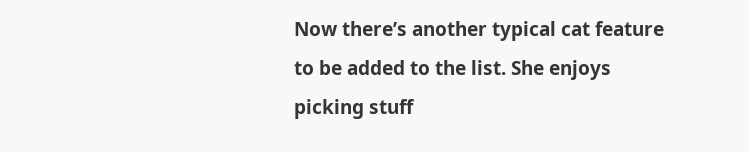Now there’s another typical cat feature to be added to the list. She enjoys picking stuff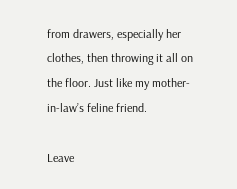from drawers, especially her clothes, then throwing it all on the floor. Just like my mother-in-law’s feline friend.

Leave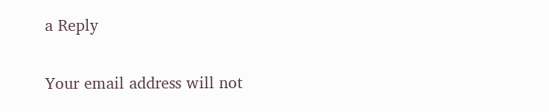a Reply

Your email address will not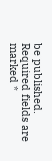be published. Required fields are marked *